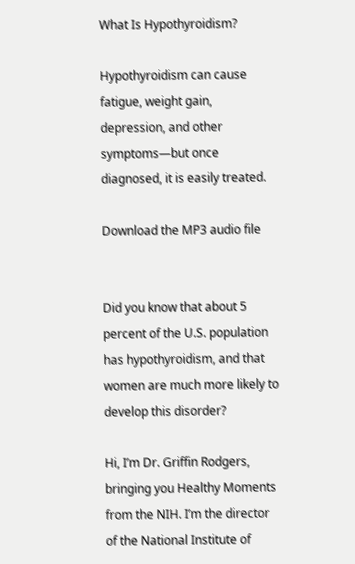What Is Hypothyroidism?

Hypothyroidism can cause fatigue, weight gain, depression, and other symptoms—but once diagnosed, it is easily treated.

Download the MP3 audio file


Did you know that about 5 percent of the U.S. population has hypothyroidism, and that women are much more likely to develop this disorder?

Hi, I’m Dr. Griffin Rodgers, bringing you Healthy Moments from the NIH. I’m the director of the National Institute of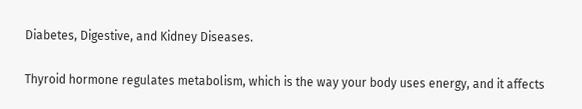Diabetes, Digestive, and Kidney Diseases.

Thyroid hormone regulates metabolism, which is the way your body uses energy, and it affects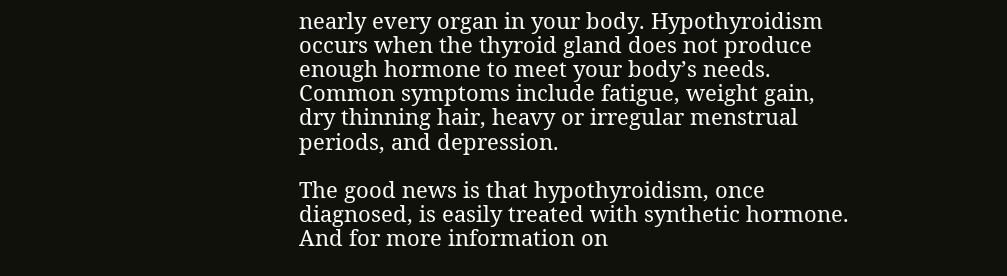nearly every organ in your body. Hypothyroidism occurs when the thyroid gland does not produce enough hormone to meet your body’s needs. Common symptoms include fatigue, weight gain, dry thinning hair, heavy or irregular menstrual periods, and depression.

The good news is that hypothyroidism, once diagnosed, is easily treated with synthetic hormone. And for more information on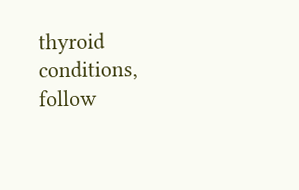thyroid conditions, follow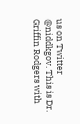us on Twitter @niddkgov. This is Dr. Griffin Rodgers with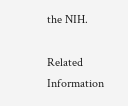the NIH.

Related Information